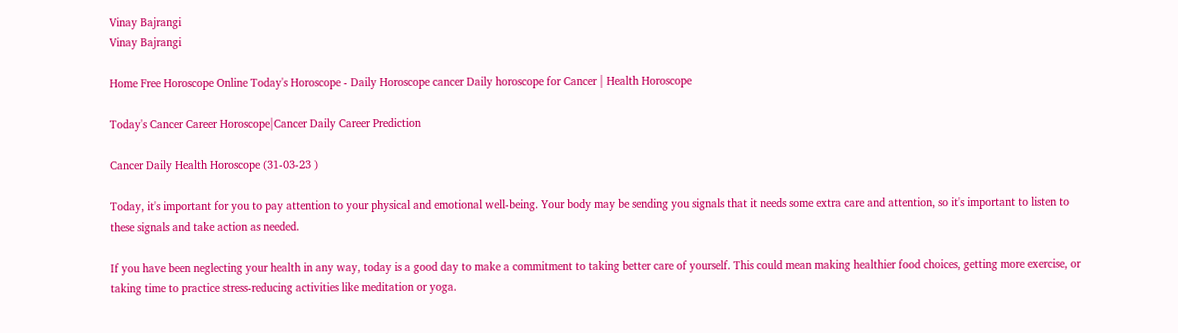Vinay Bajrangi
Vinay Bajrangi

Home Free Horoscope Online Today's Horoscope - Daily Horoscope cancer Daily horoscope for Cancer | Health Horoscope

Today's Cancer Career Horoscope|Cancer Daily Career Prediction

Cancer Daily Health Horoscope (31-03-23 )

Today, it's important for you to pay attention to your physical and emotional well-being. Your body may be sending you signals that it needs some extra care and attention, so it's important to listen to these signals and take action as needed.

If you have been neglecting your health in any way, today is a good day to make a commitment to taking better care of yourself. This could mean making healthier food choices, getting more exercise, or taking time to practice stress-reducing activities like meditation or yoga.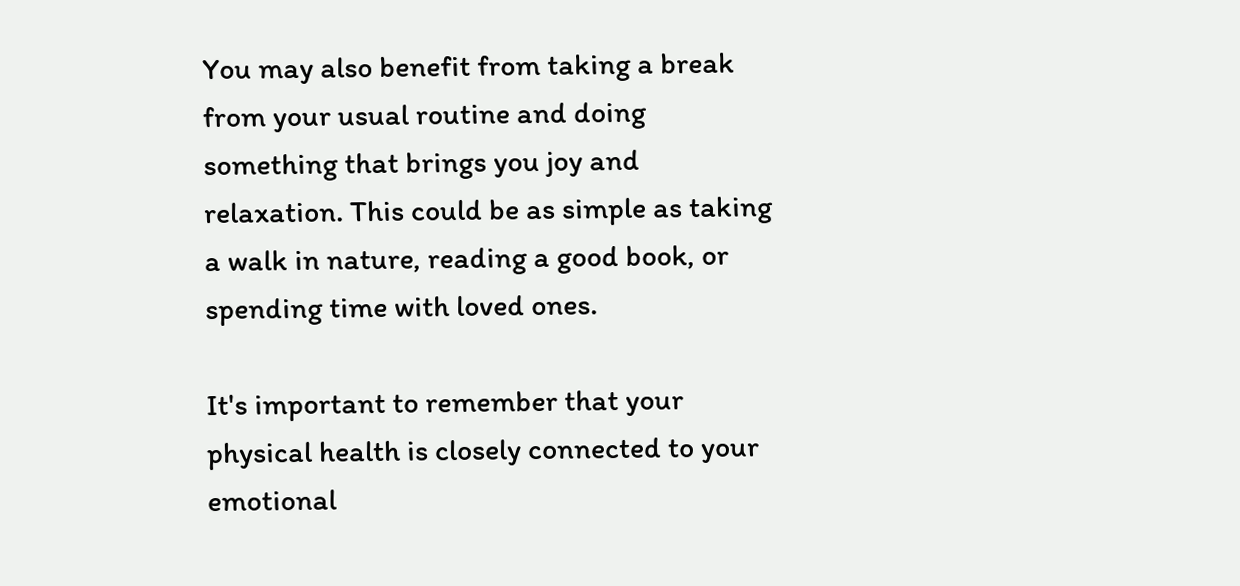You may also benefit from taking a break from your usual routine and doing something that brings you joy and relaxation. This could be as simple as taking a walk in nature, reading a good book, or spending time with loved ones.

It's important to remember that your physical health is closely connected to your emotional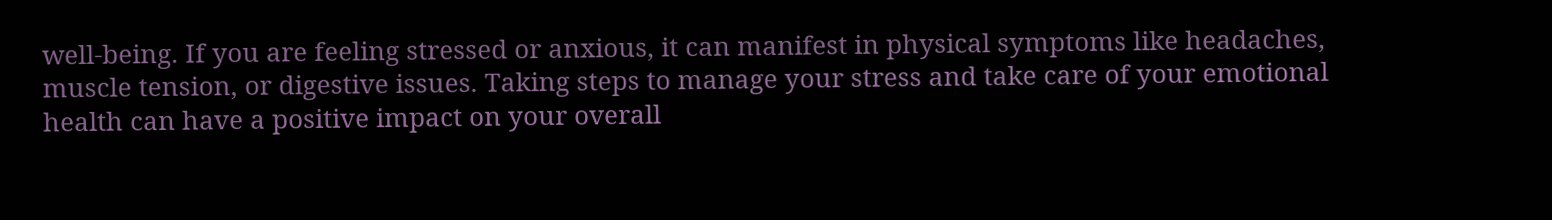well-being. If you are feeling stressed or anxious, it can manifest in physical symptoms like headaches, muscle tension, or digestive issues. Taking steps to manage your stress and take care of your emotional health can have a positive impact on your overall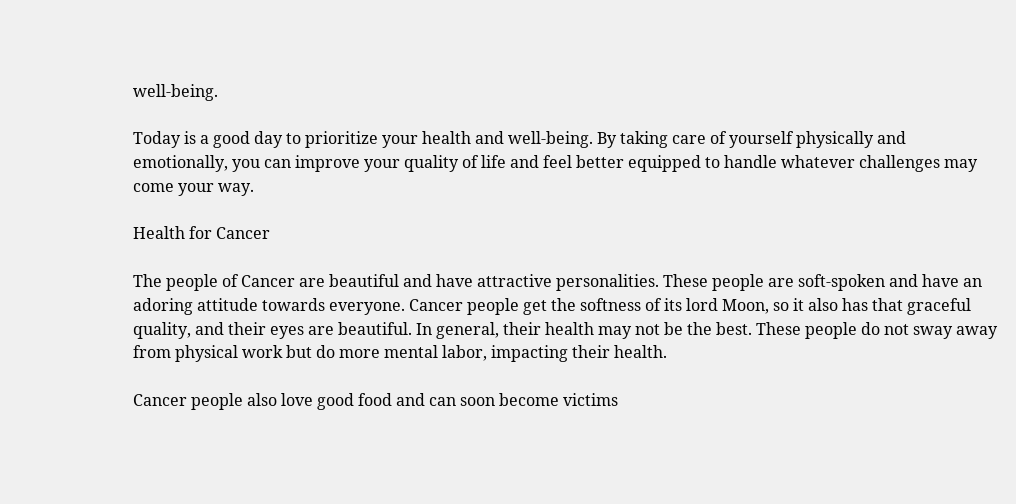well-being.

Today is a good day to prioritize your health and well-being. By taking care of yourself physically and emotionally, you can improve your quality of life and feel better equipped to handle whatever challenges may come your way.

Health for Cancer

The people of Cancer are beautiful and have attractive personalities. These people are soft-spoken and have an adoring attitude towards everyone. Cancer people get the softness of its lord Moon, so it also has that graceful quality, and their eyes are beautiful. In general, their health may not be the best. These people do not sway away from physical work but do more mental labor, impacting their health.

Cancer people also love good food and can soon become victims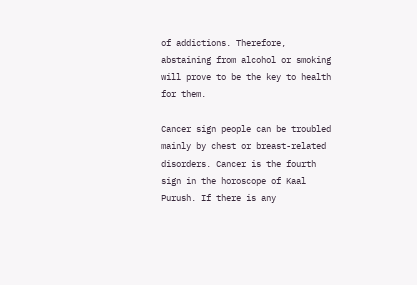of addictions. Therefore, abstaining from alcohol or smoking will prove to be the key to health for them.

Cancer sign people can be troubled mainly by chest or breast-related disorders. Cancer is the fourth sign in the horoscope of Kaal Purush. If there is any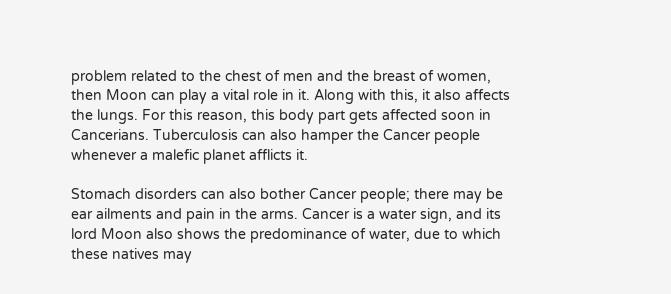problem related to the chest of men and the breast of women, then Moon can play a vital role in it. Along with this, it also affects the lungs. For this reason, this body part gets affected soon in Cancerians. Tuberculosis can also hamper the Cancer people whenever a malefic planet afflicts it.

Stomach disorders can also bother Cancer people; there may be ear ailments and pain in the arms. Cancer is a water sign, and its lord Moon also shows the predominance of water, due to which these natives may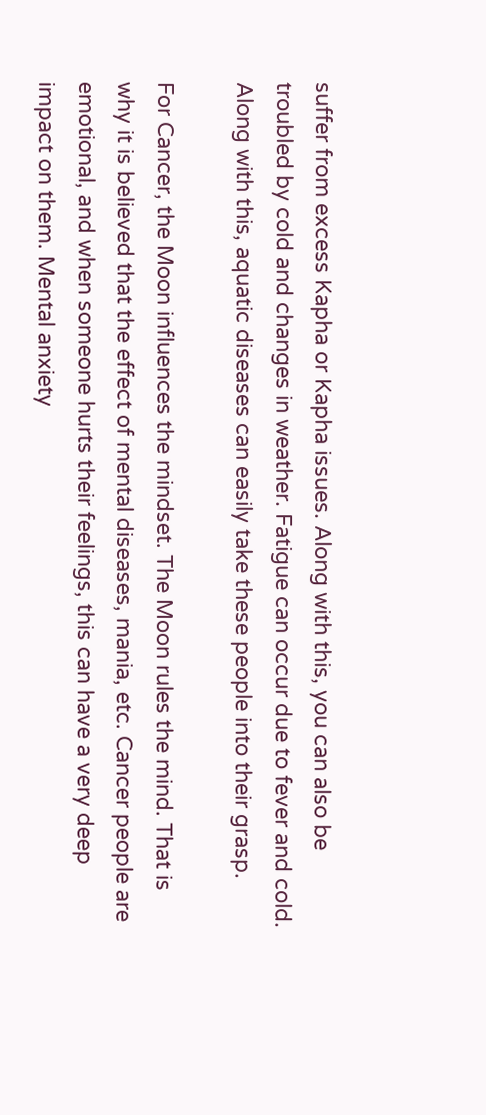suffer from excess Kapha or Kapha issues. Along with this, you can also be troubled by cold and changes in weather. Fatigue can occur due to fever and cold. Along with this, aquatic diseases can easily take these people into their grasp.

For Cancer, the Moon influences the mindset. The Moon rules the mind. That is why it is believed that the effect of mental diseases, mania, etc. Cancer people are emotional, and when someone hurts their feelings, this can have a very deep impact on them. Mental anxiety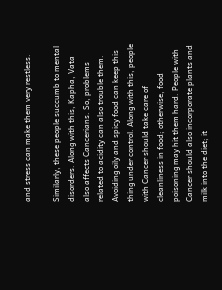and stress can make them very restless.

Similarly, these people succumb to mental disorders. Along with this, Kapha, Vata also affects Cancerians. So, problems related to acidity can also trouble them. Avoiding oily and spicy food can keep this thing under control. Along with this, people with Cancer should take care of cleanliness in food; otherwise, food poisoning may hit them hard. People with Cancer should also incorporate plants and milk into the diet; it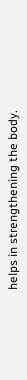helps in strengthening the body.